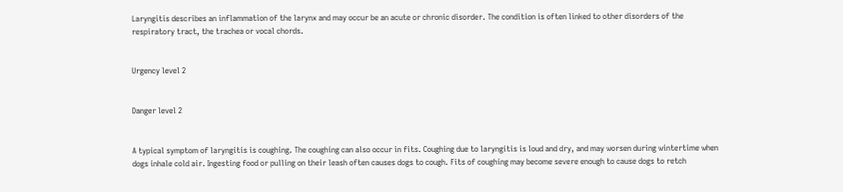Laryngitis describes an inflammation of the larynx and may occur be an acute or chronic disorder. The condition is often linked to other disorders of the respiratory tract, the trachea or vocal chords.


Urgency level 2


Danger level 2


A typical symptom of laryngitis is coughing. The coughing can also occur in fits. Coughing due to laryngitis is loud and dry, and may worsen during wintertime when dogs inhale cold air. Ingesting food or pulling on their leash often causes dogs to cough. Fits of coughing may become severe enough to cause dogs to retch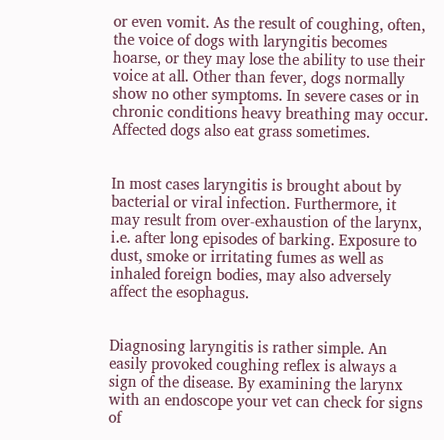or even vomit. As the result of coughing, often, the voice of dogs with laryngitis becomes hoarse, or they may lose the ability to use their voice at all. Other than fever, dogs normally show no other symptoms. In severe cases or in chronic conditions heavy breathing may occur. Affected dogs also eat grass sometimes.


In most cases laryngitis is brought about by bacterial or viral infection. Furthermore, it may result from over-exhaustion of the larynx, i.e. after long episodes of barking. Exposure to dust, smoke or irritating fumes as well as inhaled foreign bodies, may also adversely affect the esophagus.


Diagnosing laryngitis is rather simple. An easily provoked coughing reflex is always a sign of the disease. By examining the larynx with an endoscope your vet can check for signs of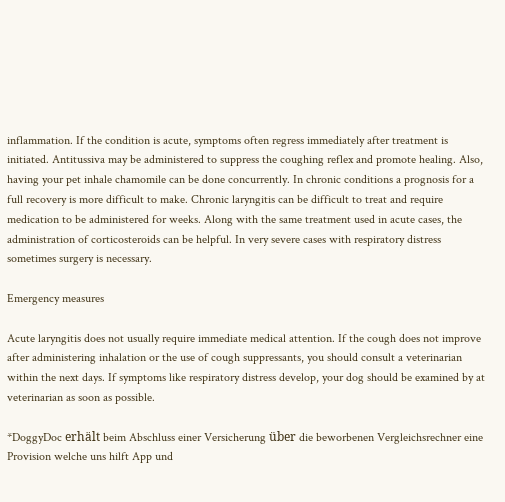inflammation. If the condition is acute, symptoms often regress immediately after treatment is initiated. Antitussiva may be administered to suppress the coughing reflex and promote healing. Also, having your pet inhale chamomile can be done concurrently. In chronic conditions a prognosis for a full recovery is more difficult to make. Chronic laryngitis can be difficult to treat and require medication to be administered for weeks. Along with the same treatment used in acute cases, the administration of corticosteroids can be helpful. In very severe cases with respiratory distress sometimes surgery is necessary.

Emergency measures

Acute laryngitis does not usually require immediate medical attention. If the cough does not improve after administering inhalation or the use of cough suppressants, you should consult a veterinarian within the next days. If symptoms like respiratory distress develop, your dog should be examined by at veterinarian as soon as possible.

*DoggyDoc erhält beim Abschluss einer Versicherung über die beworbenen Vergleichsrechner eine Provision welche uns hilft App und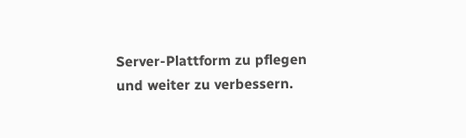Server-Plattform zu pflegen und weiter zu verbessern.